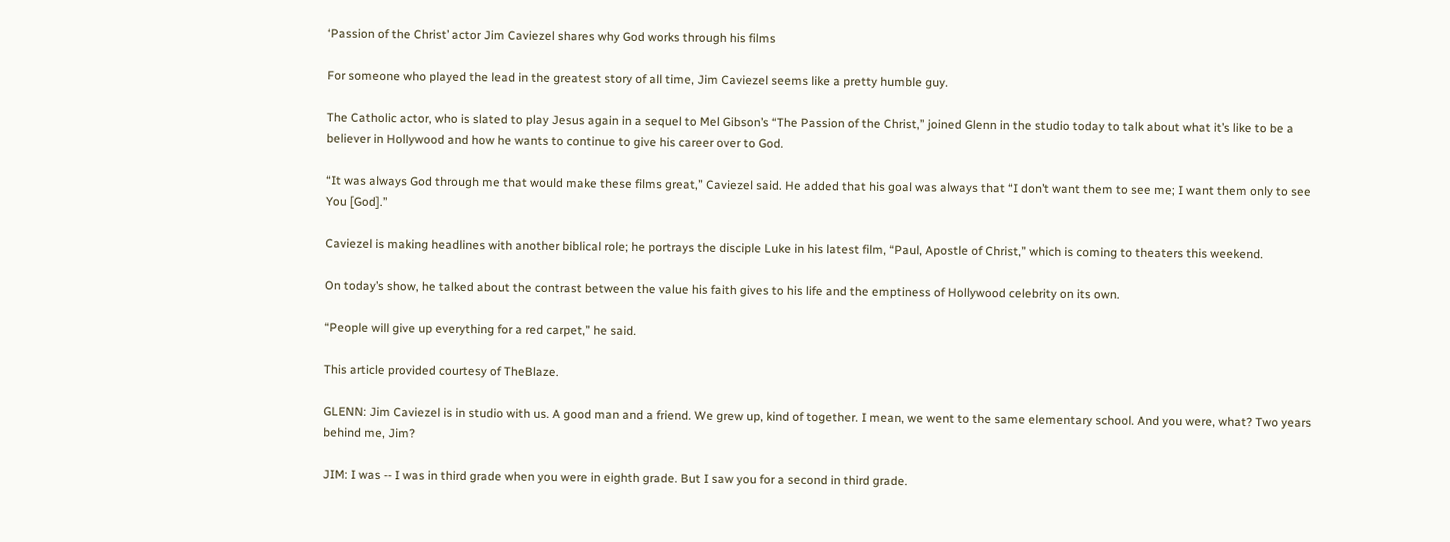‘Passion of the Christ’ actor Jim Caviezel shares why God works through his films

For someone who played the lead in the greatest story of all time, Jim Caviezel seems like a pretty humble guy.

The Catholic actor, who is slated to play Jesus again in a sequel to Mel Gibson’s “The Passion of the Christ,” joined Glenn in the studio today to talk about what it’s like to be a believer in Hollywood and how he wants to continue to give his career over to God.

“It was always God through me that would make these films great,” Caviezel said. He added that his goal was always that “I don’t want them to see me; I want them only to see You [God].”

Caviezel is making headlines with another biblical role; he portrays the disciple Luke in his latest film, “Paul, Apostle of Christ,” which is coming to theaters this weekend.

On today’s show, he talked about the contrast between the value his faith gives to his life and the emptiness of Hollywood celebrity on its own.

“People will give up everything for a red carpet,” he said.

This article provided courtesy of TheBlaze.

GLENN: Jim Caviezel is in studio with us. A good man and a friend. We grew up, kind of together. I mean, we went to the same elementary school. And you were, what? Two years behind me, Jim?

JIM: I was -- I was in third grade when you were in eighth grade. But I saw you for a second in third grade.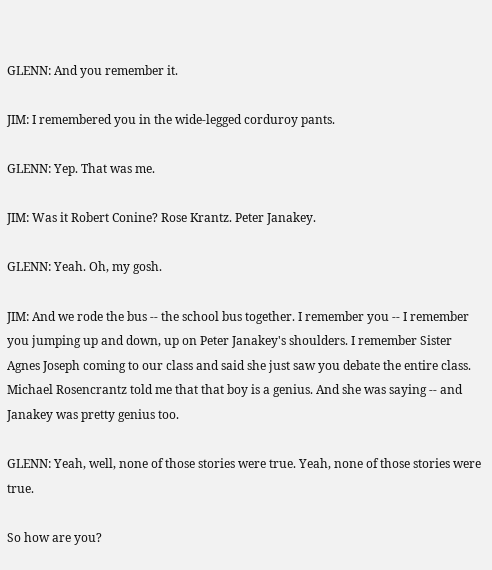GLENN: And you remember it.

JIM: I remembered you in the wide-legged corduroy pants.

GLENN: Yep. That was me.

JIM: Was it Robert Conine? Rose Krantz. Peter Janakey.

GLENN: Yeah. Oh, my gosh.

JIM: And we rode the bus -- the school bus together. I remember you -- I remember you jumping up and down, up on Peter Janakey's shoulders. I remember Sister Agnes Joseph coming to our class and said she just saw you debate the entire class. Michael Rosencrantz told me that that boy is a genius. And she was saying -- and Janakey was pretty genius too.

GLENN: Yeah, well, none of those stories were true. Yeah, none of those stories were true.

So how are you?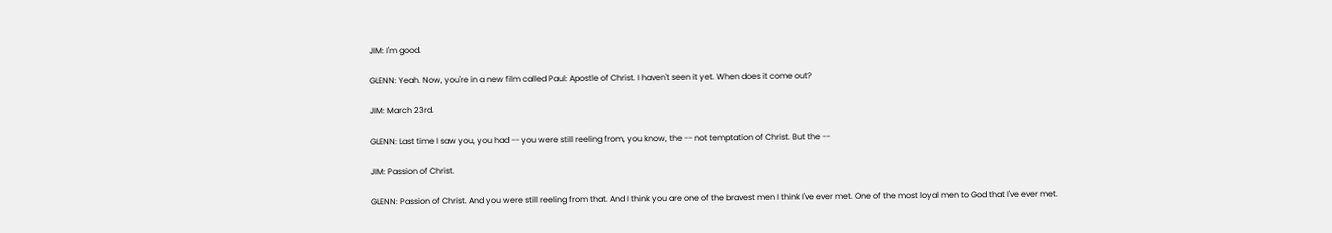JIM: I'm good.

GLENN: Yeah. Now, you're in a new film called Paul: Apostle of Christ. I haven't seen it yet. When does it come out?

JIM: March 23rd.

GLENN: Last time I saw you, you had -- you were still reeling from, you know, the -- not temptation of Christ. But the --

JIM: Passion of Christ.

GLENN: Passion of Christ. And you were still reeling from that. And I think you are one of the bravest men I think I've ever met. One of the most loyal men to God that I've ever met.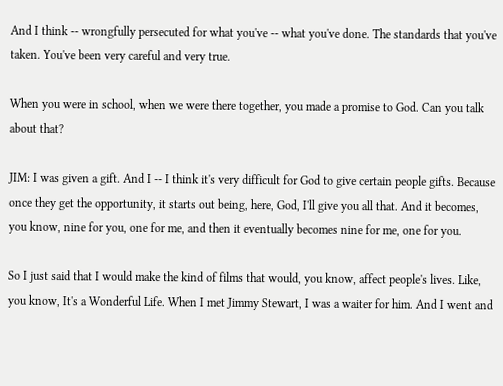And I think -- wrongfully persecuted for what you've -- what you've done. The standards that you've taken. You've been very careful and very true.

When you were in school, when we were there together, you made a promise to God. Can you talk about that?

JIM: I was given a gift. And I -- I think it's very difficult for God to give certain people gifts. Because once they get the opportunity, it starts out being, here, God, I'll give you all that. And it becomes, you know, nine for you, one for me, and then it eventually becomes nine for me, one for you.

So I just said that I would make the kind of films that would, you know, affect people's lives. Like, you know, It's a Wonderful Life. When I met Jimmy Stewart, I was a waiter for him. And I went and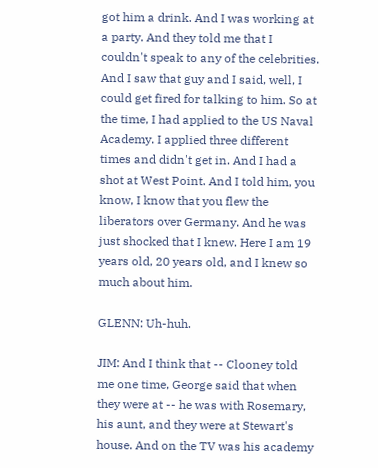got him a drink. And I was working at a party. And they told me that I couldn't speak to any of the celebrities. And I saw that guy and I said, well, I could get fired for talking to him. So at the time, I had applied to the US Naval Academy. I applied three different times and didn't get in. And I had a shot at West Point. And I told him, you know, I know that you flew the liberators over Germany. And he was just shocked that I knew. Here I am 19 years old, 20 years old, and I knew so much about him.

GLENN: Uh-huh.

JIM: And I think that -- Clooney told me one time, George said that when they were at -- he was with Rosemary, his aunt, and they were at Stewart's house. And on the TV was his academy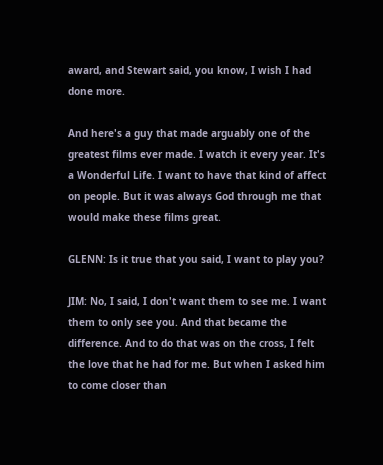award, and Stewart said, you know, I wish I had done more.

And here's a guy that made arguably one of the greatest films ever made. I watch it every year. It's a Wonderful Life. I want to have that kind of affect on people. But it was always God through me that would make these films great.

GLENN: Is it true that you said, I want to play you?

JIM: No, I said, I don't want them to see me. I want them to only see you. And that became the difference. And to do that was on the cross, I felt the love that he had for me. But when I asked him to come closer than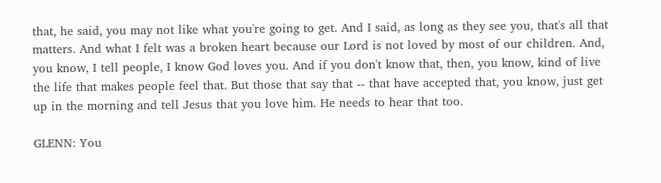that, he said, you may not like what you're going to get. And I said, as long as they see you, that's all that matters. And what I felt was a broken heart because our Lord is not loved by most of our children. And, you know, I tell people, I know God loves you. And if you don't know that, then, you know, kind of live the life that makes people feel that. But those that say that -- that have accepted that, you know, just get up in the morning and tell Jesus that you love him. He needs to hear that too.

GLENN: You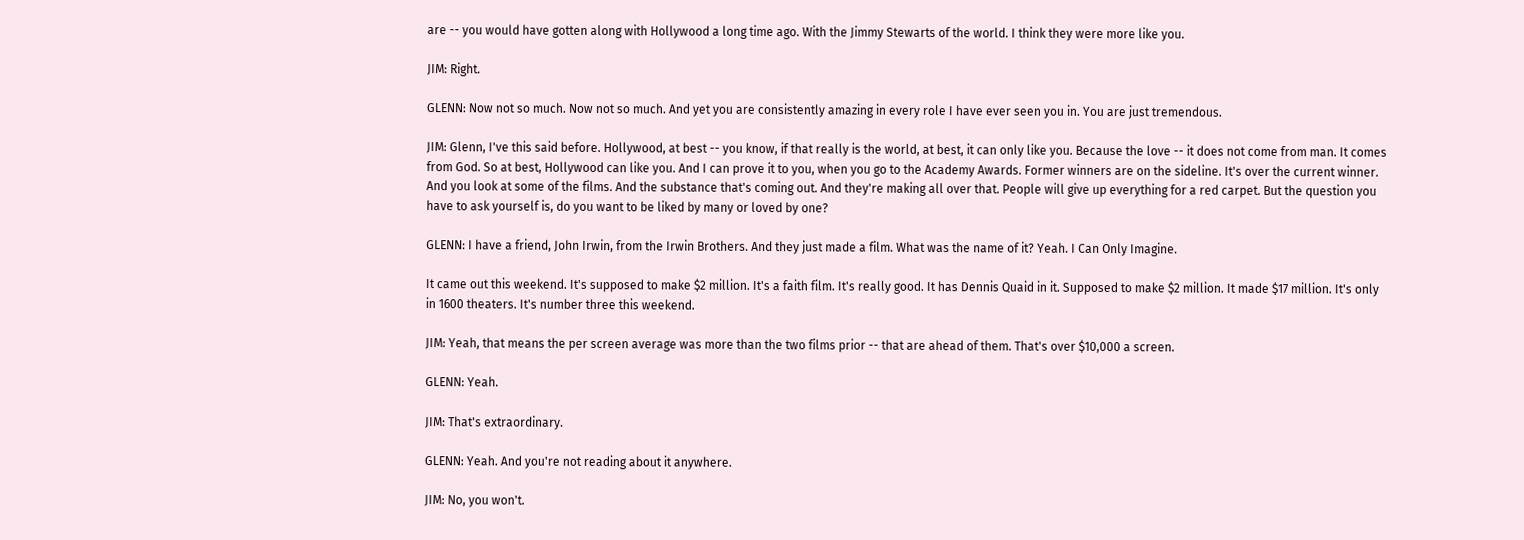are -- you would have gotten along with Hollywood a long time ago. With the Jimmy Stewarts of the world. I think they were more like you.

JIM: Right.

GLENN: Now not so much. Now not so much. And yet you are consistently amazing in every role I have ever seen you in. You are just tremendous.

JIM: Glenn, I've this said before. Hollywood, at best -- you know, if that really is the world, at best, it can only like you. Because the love -- it does not come from man. It comes from God. So at best, Hollywood can like you. And I can prove it to you, when you go to the Academy Awards. Former winners are on the sideline. It's over the current winner. And you look at some of the films. And the substance that's coming out. And they're making all over that. People will give up everything for a red carpet. But the question you have to ask yourself is, do you want to be liked by many or loved by one?

GLENN: I have a friend, John Irwin, from the Irwin Brothers. And they just made a film. What was the name of it? Yeah. I Can Only Imagine.

It came out this weekend. It's supposed to make $2 million. It's a faith film. It's really good. It has Dennis Quaid in it. Supposed to make $2 million. It made $17 million. It's only in 1600 theaters. It's number three this weekend.

JIM: Yeah, that means the per screen average was more than the two films prior -- that are ahead of them. That's over $10,000 a screen.

GLENN: Yeah.

JIM: That's extraordinary.

GLENN: Yeah. And you're not reading about it anywhere.

JIM: No, you won't.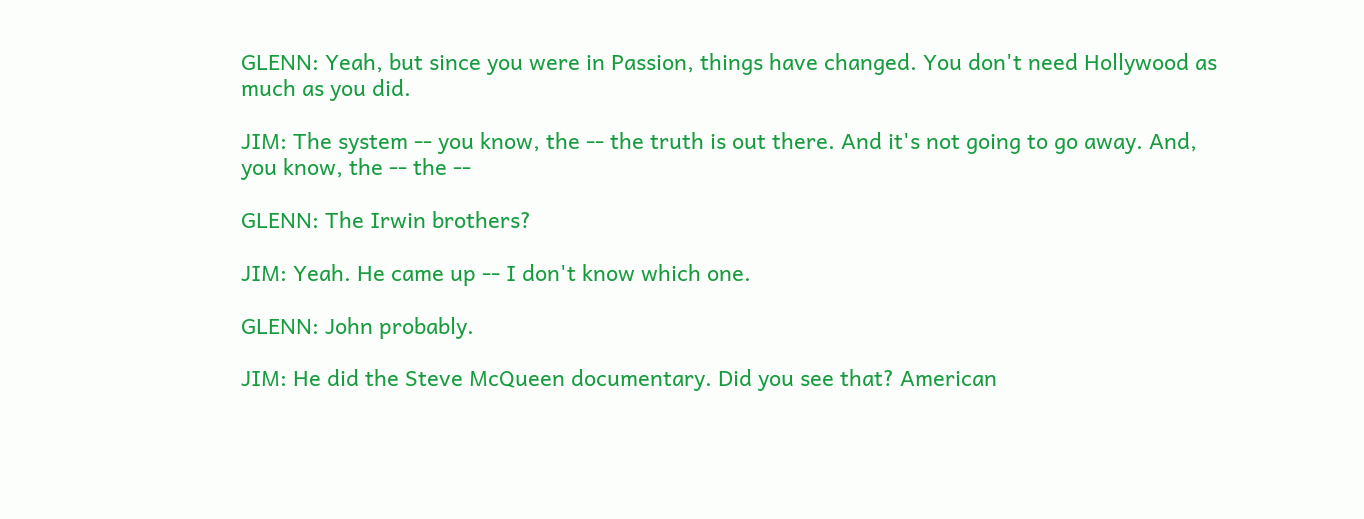GLENN: Yeah, but since you were in Passion, things have changed. You don't need Hollywood as much as you did.

JIM: The system -- you know, the -- the truth is out there. And it's not going to go away. And, you know, the -- the --

GLENN: The Irwin brothers?

JIM: Yeah. He came up -- I don't know which one.

GLENN: John probably.

JIM: He did the Steve McQueen documentary. Did you see that? American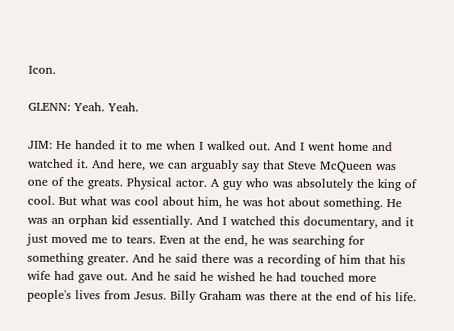Icon.

GLENN: Yeah. Yeah.

JIM: He handed it to me when I walked out. And I went home and watched it. And here, we can arguably say that Steve McQueen was one of the greats. Physical actor. A guy who was absolutely the king of cool. But what was cool about him, he was hot about something. He was an orphan kid essentially. And I watched this documentary, and it just moved me to tears. Even at the end, he was searching for something greater. And he said there was a recording of him that his wife had gave out. And he said he wished he had touched more people's lives from Jesus. Billy Graham was there at the end of his life.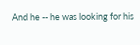And he -- he was looking for his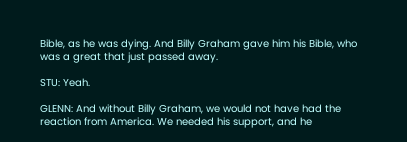Bible, as he was dying. And Billy Graham gave him his Bible, who was a great that just passed away.

STU: Yeah.

GLENN: And without Billy Graham, we would not have had the reaction from America. We needed his support, and he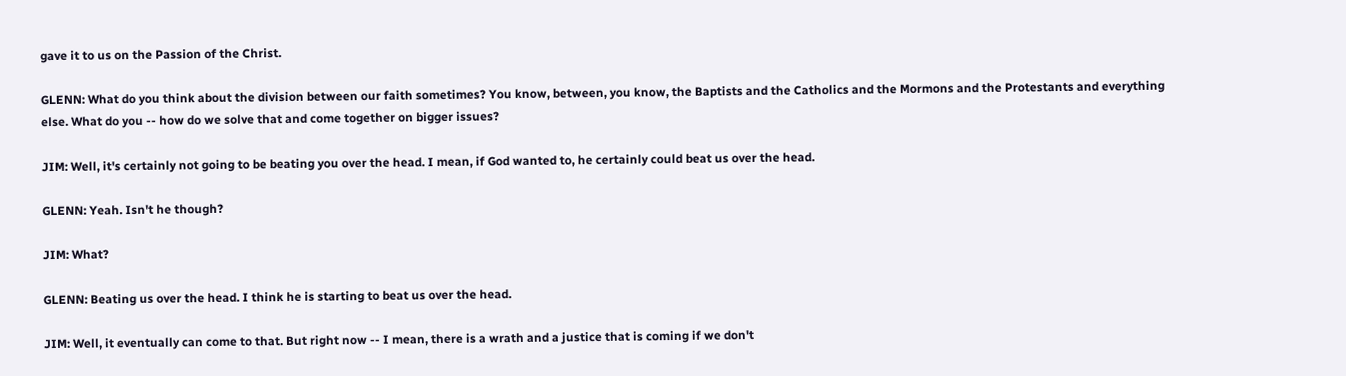gave it to us on the Passion of the Christ.

GLENN: What do you think about the division between our faith sometimes? You know, between, you know, the Baptists and the Catholics and the Mormons and the Protestants and everything else. What do you -- how do we solve that and come together on bigger issues?

JIM: Well, it's certainly not going to be beating you over the head. I mean, if God wanted to, he certainly could beat us over the head.

GLENN: Yeah. Isn't he though?

JIM: What?

GLENN: Beating us over the head. I think he is starting to beat us over the head.

JIM: Well, it eventually can come to that. But right now -- I mean, there is a wrath and a justice that is coming if we don't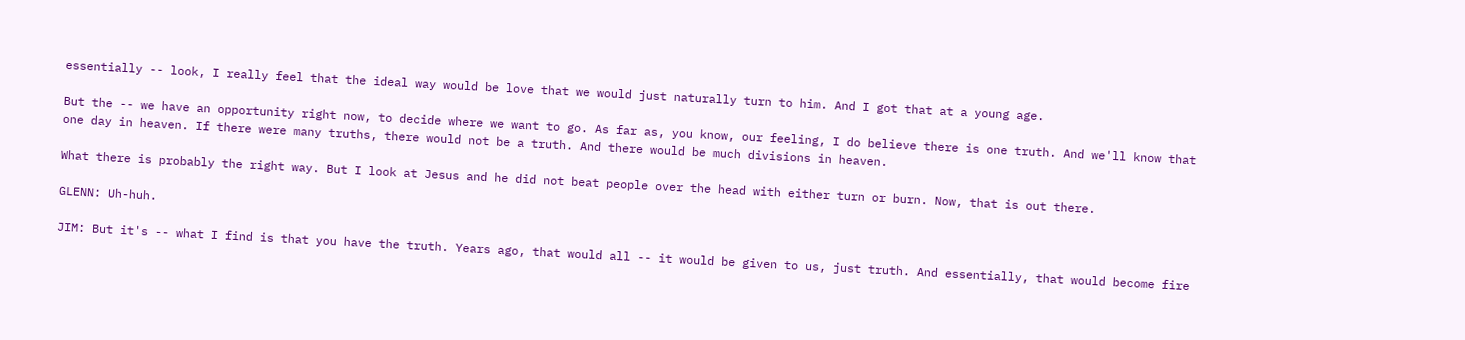essentially -- look, I really feel that the ideal way would be love that we would just naturally turn to him. And I got that at a young age.

But the -- we have an opportunity right now, to decide where we want to go. As far as, you know, our feeling, I do believe there is one truth. And we'll know that one day in heaven. If there were many truths, there would not be a truth. And there would be much divisions in heaven.

What there is probably the right way. But I look at Jesus and he did not beat people over the head with either turn or burn. Now, that is out there.

GLENN: Uh-huh.

JIM: But it's -- what I find is that you have the truth. Years ago, that would all -- it would be given to us, just truth. And essentially, that would become fire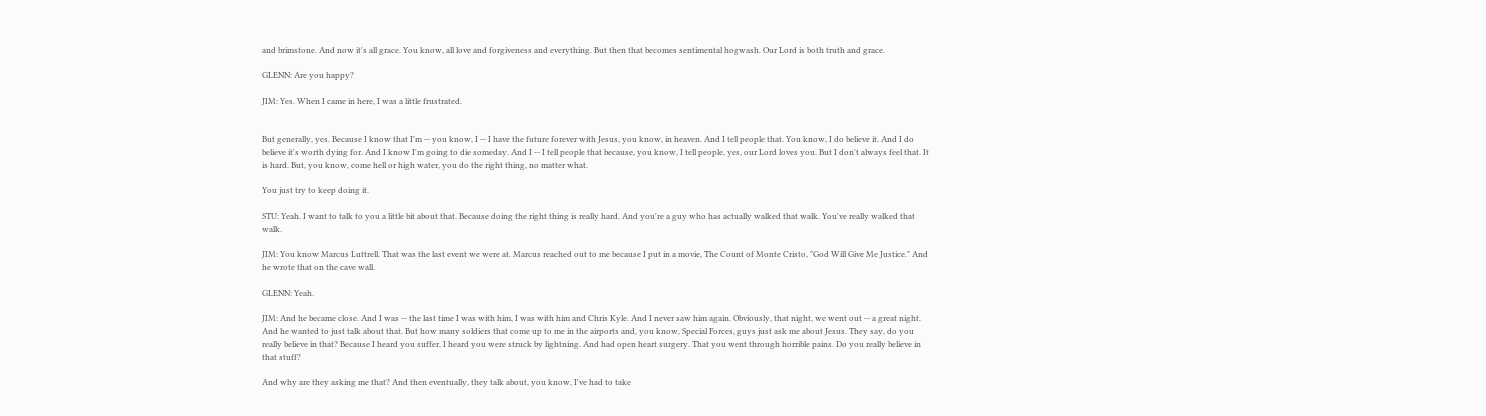and brimstone. And now it's all grace. You know, all love and forgiveness and everything. But then that becomes sentimental hogwash. Our Lord is both truth and grace.

GLENN: Are you happy?

JIM: Yes. When I came in here, I was a little frustrated.


But generally, yes. Because I know that I'm -- you know, I -- I have the future forever with Jesus, you know, in heaven. And I tell people that. You know, I do believe it. And I do believe it's worth dying for. And I know I'm going to die someday. And I -- I tell people that because, you know, I tell people, yes, our Lord loves you. But I don't always feel that. It is hard. But, you know, come hell or high water, you do the right thing, no matter what.

You just try to keep doing it.

STU: Yeah. I want to talk to you a little bit about that. Because doing the right thing is really hard. And you're a guy who has actually walked that walk. You've really walked that walk.

JIM: You know Marcus Luttrell. That was the last event we were at. Marcus reached out to me because I put in a movie, The Count of Monte Cristo, "God Will Give Me Justice." And he wrote that on the cave wall.

GLENN: Yeah.

JIM: And he became close. And I was -- the last time I was with him, I was with him and Chris Kyle. And I never saw him again. Obviously, that night, we went out -- a great night. And he wanted to just talk about that. But how many soldiers that come up to me in the airports and, you know, Special Forces, guys just ask me about Jesus. They say, do you really believe in that? Because I heard you suffer. I heard you were struck by lightning. And had open heart surgery. That you went through horrible pains. Do you really believe in that stuff?

And why are they asking me that? And then eventually, they talk about, you know, I've had to take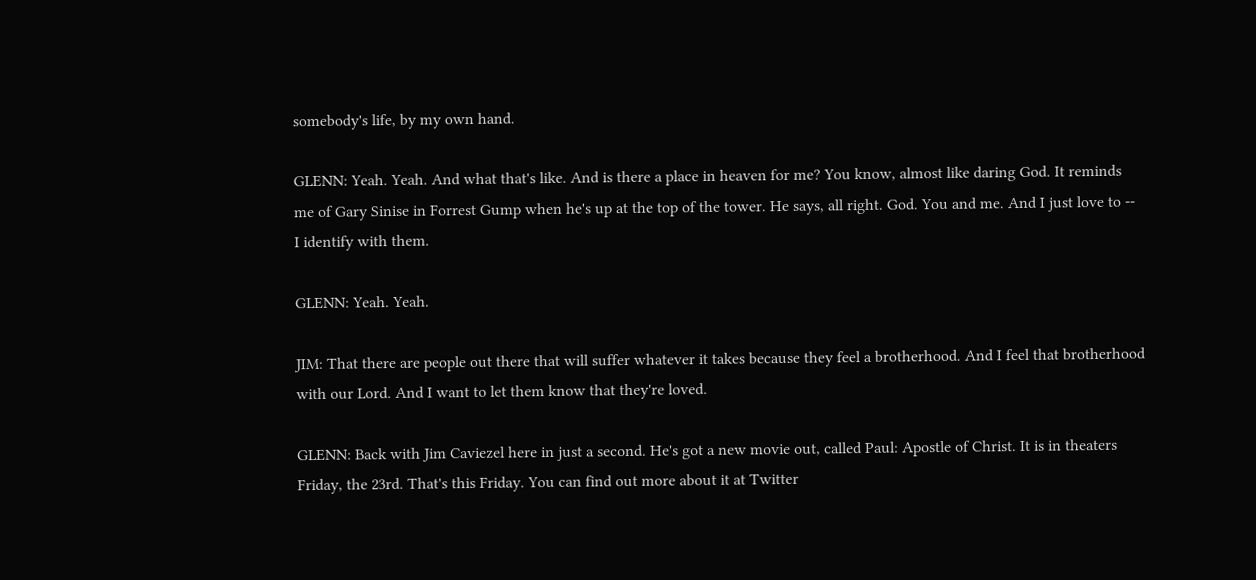somebody's life, by my own hand.

GLENN: Yeah. Yeah. And what that's like. And is there a place in heaven for me? You know, almost like daring God. It reminds me of Gary Sinise in Forrest Gump when he's up at the top of the tower. He says, all right. God. You and me. And I just love to -- I identify with them.

GLENN: Yeah. Yeah.

JIM: That there are people out there that will suffer whatever it takes because they feel a brotherhood. And I feel that brotherhood with our Lord. And I want to let them know that they're loved.

GLENN: Back with Jim Caviezel here in just a second. He's got a new movie out, called Paul: Apostle of Christ. It is in theaters Friday, the 23rd. That's this Friday. You can find out more about it at Twitter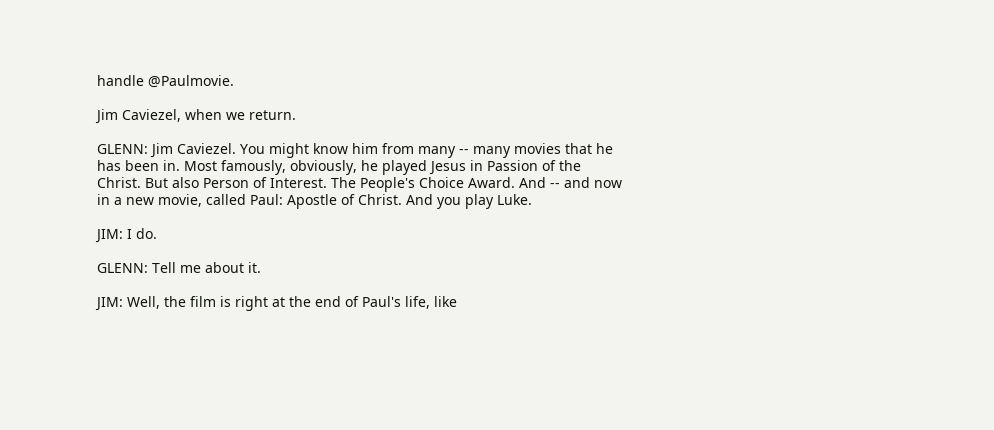handle @Paulmovie.

Jim Caviezel, when we return.

GLENN: Jim Caviezel. You might know him from many -- many movies that he has been in. Most famously, obviously, he played Jesus in Passion of the Christ. But also Person of Interest. The People's Choice Award. And -- and now in a new movie, called Paul: Apostle of Christ. And you play Luke.

JIM: I do.

GLENN: Tell me about it.

JIM: Well, the film is right at the end of Paul's life, like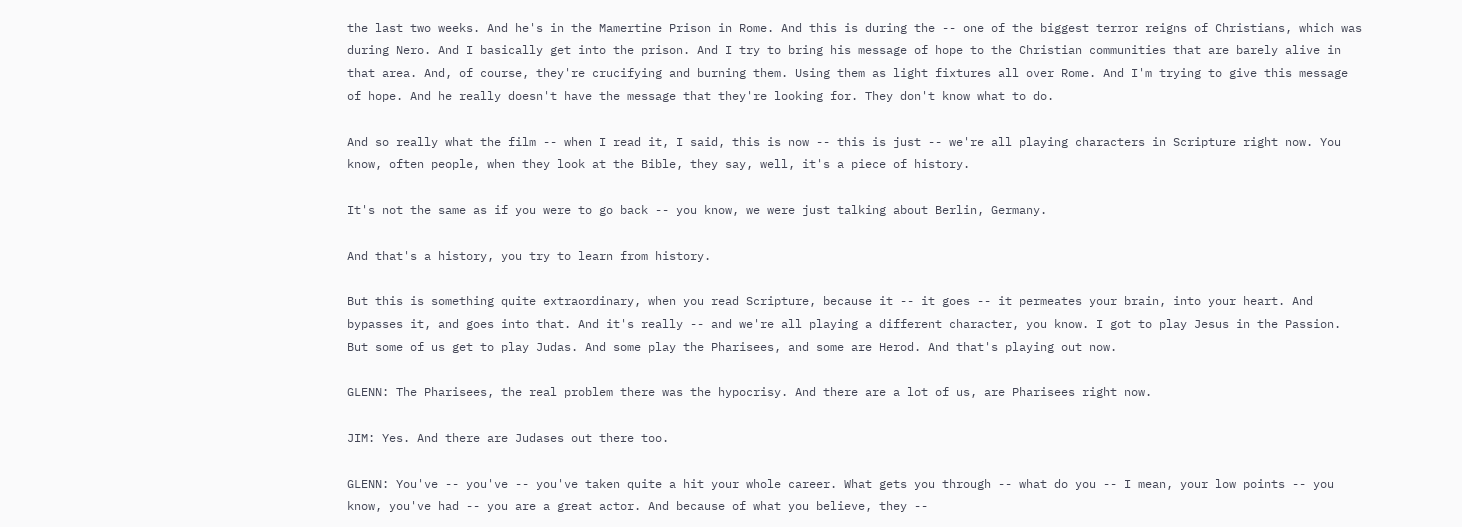the last two weeks. And he's in the Mamertine Prison in Rome. And this is during the -- one of the biggest terror reigns of Christians, which was during Nero. And I basically get into the prison. And I try to bring his message of hope to the Christian communities that are barely alive in that area. And, of course, they're crucifying and burning them. Using them as light fixtures all over Rome. And I'm trying to give this message of hope. And he really doesn't have the message that they're looking for. They don't know what to do.

And so really what the film -- when I read it, I said, this is now -- this is just -- we're all playing characters in Scripture right now. You know, often people, when they look at the Bible, they say, well, it's a piece of history.

It's not the same as if you were to go back -- you know, we were just talking about Berlin, Germany.

And that's a history, you try to learn from history.

But this is something quite extraordinary, when you read Scripture, because it -- it goes -- it permeates your brain, into your heart. And bypasses it, and goes into that. And it's really -- and we're all playing a different character, you know. I got to play Jesus in the Passion. But some of us get to play Judas. And some play the Pharisees, and some are Herod. And that's playing out now.

GLENN: The Pharisees, the real problem there was the hypocrisy. And there are a lot of us, are Pharisees right now.

JIM: Yes. And there are Judases out there too.

GLENN: You've -- you've -- you've taken quite a hit your whole career. What gets you through -- what do you -- I mean, your low points -- you know, you've had -- you are a great actor. And because of what you believe, they --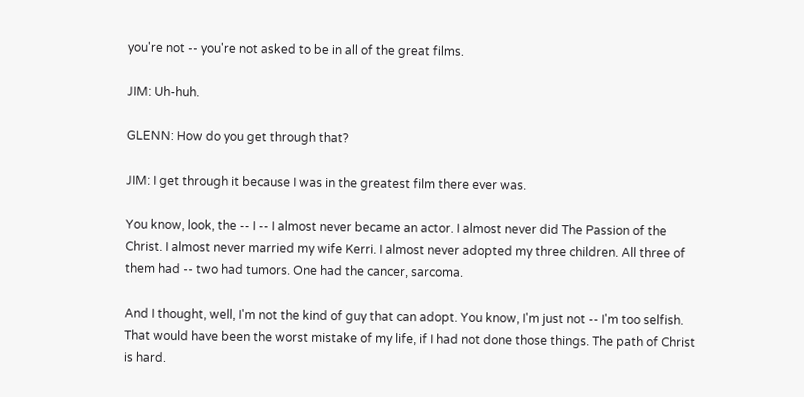you're not -- you're not asked to be in all of the great films.

JIM: Uh-huh.

GLENN: How do you get through that?

JIM: I get through it because I was in the greatest film there ever was.

You know, look, the -- I -- I almost never became an actor. I almost never did The Passion of the Christ. I almost never married my wife Kerri. I almost never adopted my three children. All three of them had -- two had tumors. One had the cancer, sarcoma.

And I thought, well, I'm not the kind of guy that can adopt. You know, I'm just not -- I'm too selfish. That would have been the worst mistake of my life, if I had not done those things. The path of Christ is hard.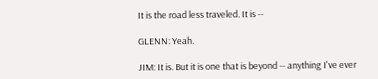It is the road less traveled. It is --

GLENN: Yeah.

JIM: It is. But it is one that is beyond -- anything I've ever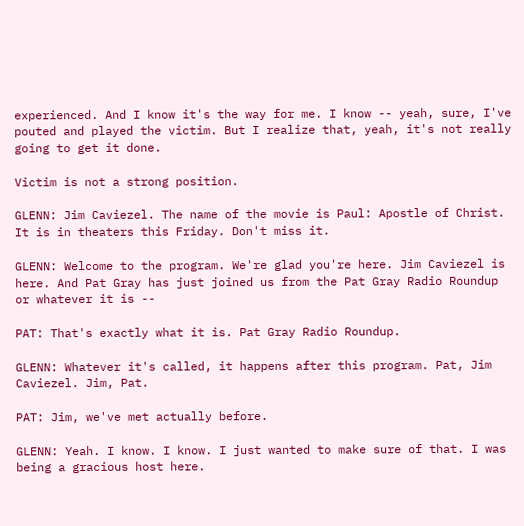experienced. And I know it's the way for me. I know -- yeah, sure, I've pouted and played the victim. But I realize that, yeah, it's not really going to get it done.

Victim is not a strong position.

GLENN: Jim Caviezel. The name of the movie is Paul: Apostle of Christ. It is in theaters this Friday. Don't miss it.

GLENN: Welcome to the program. We're glad you're here. Jim Caviezel is here. And Pat Gray has just joined us from the Pat Gray Radio Roundup or whatever it is --

PAT: That's exactly what it is. Pat Gray Radio Roundup.

GLENN: Whatever it's called, it happens after this program. Pat, Jim Caviezel. Jim, Pat.

PAT: Jim, we've met actually before.

GLENN: Yeah. I know. I know. I just wanted to make sure of that. I was being a gracious host here.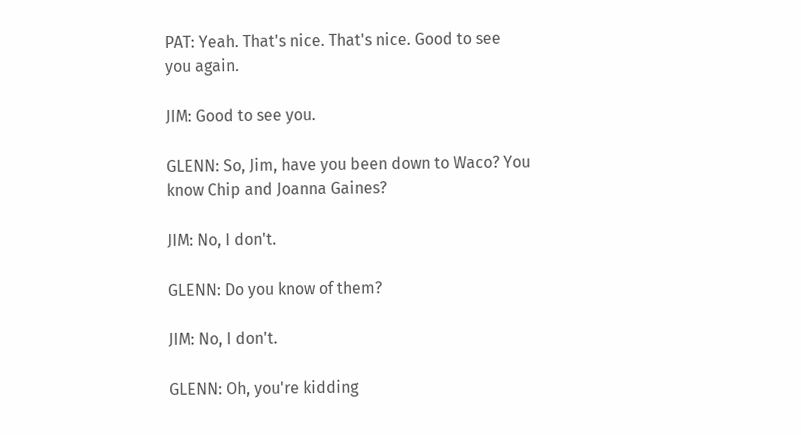PAT: Yeah. That's nice. That's nice. Good to see you again.

JIM: Good to see you.

GLENN: So, Jim, have you been down to Waco? You know Chip and Joanna Gaines?

JIM: No, I don't.

GLENN: Do you know of them?

JIM: No, I don't.

GLENN: Oh, you're kidding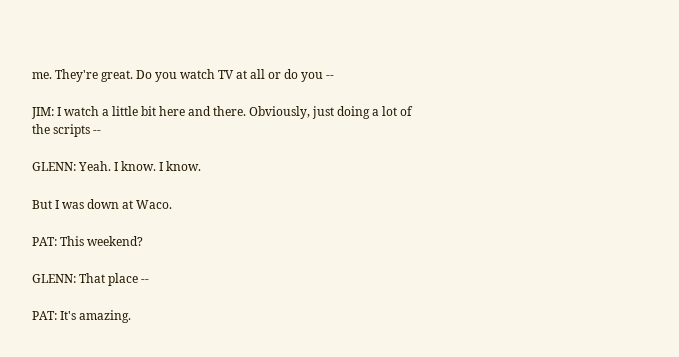me. They're great. Do you watch TV at all or do you --

JIM: I watch a little bit here and there. Obviously, just doing a lot of the scripts --

GLENN: Yeah. I know. I know.

But I was down at Waco.

PAT: This weekend?

GLENN: That place --

PAT: It's amazing.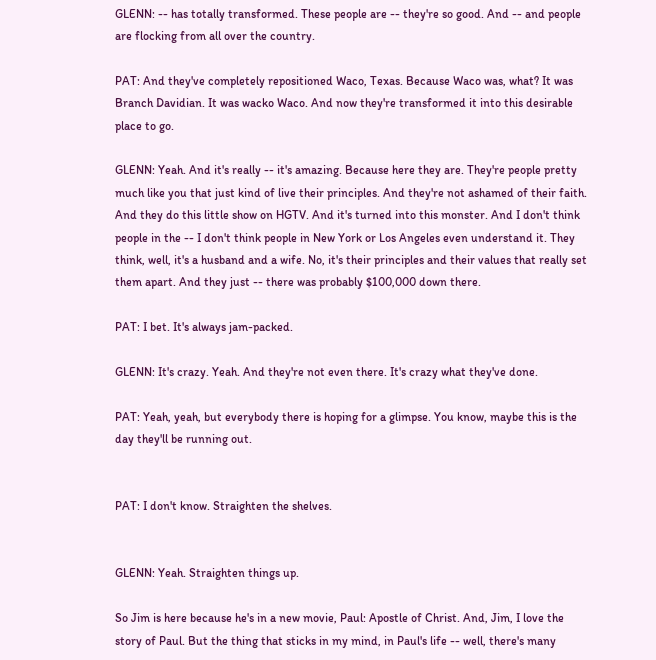GLENN: -- has totally transformed. These people are -- they're so good. And -- and people are flocking from all over the country.

PAT: And they've completely repositioned Waco, Texas. Because Waco was, what? It was Branch Davidian. It was wacko Waco. And now they're transformed it into this desirable place to go.

GLENN: Yeah. And it's really -- it's amazing. Because here they are. They're people pretty much like you that just kind of live their principles. And they're not ashamed of their faith. And they do this little show on HGTV. And it's turned into this monster. And I don't think people in the -- I don't think people in New York or Los Angeles even understand it. They think, well, it's a husband and a wife. No, it's their principles and their values that really set them apart. And they just -- there was probably $100,000 down there.

PAT: I bet. It's always jam-packed.

GLENN: It's crazy. Yeah. And they're not even there. It's crazy what they've done.

PAT: Yeah, yeah, but everybody there is hoping for a glimpse. You know, maybe this is the day they'll be running out.


PAT: I don't know. Straighten the shelves.


GLENN: Yeah. Straighten things up.

So Jim is here because he's in a new movie, Paul: Apostle of Christ. And, Jim, I love the story of Paul. But the thing that sticks in my mind, in Paul's life -- well, there's many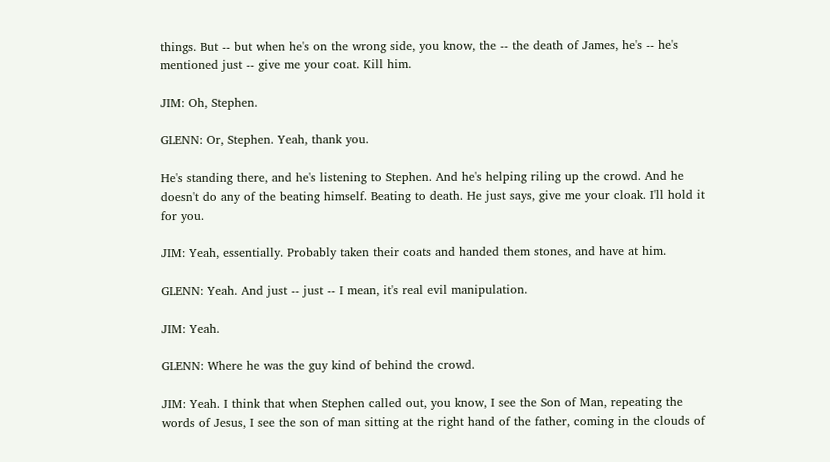things. But -- but when he's on the wrong side, you know, the -- the death of James, he's -- he's mentioned just -- give me your coat. Kill him.

JIM: Oh, Stephen.

GLENN: Or, Stephen. Yeah, thank you.

He's standing there, and he's listening to Stephen. And he's helping riling up the crowd. And he doesn't do any of the beating himself. Beating to death. He just says, give me your cloak. I'll hold it for you.

JIM: Yeah, essentially. Probably taken their coats and handed them stones, and have at him.

GLENN: Yeah. And just -- just -- I mean, it's real evil manipulation.

JIM: Yeah.

GLENN: Where he was the guy kind of behind the crowd.

JIM: Yeah. I think that when Stephen called out, you know, I see the Son of Man, repeating the words of Jesus, I see the son of man sitting at the right hand of the father, coming in the clouds of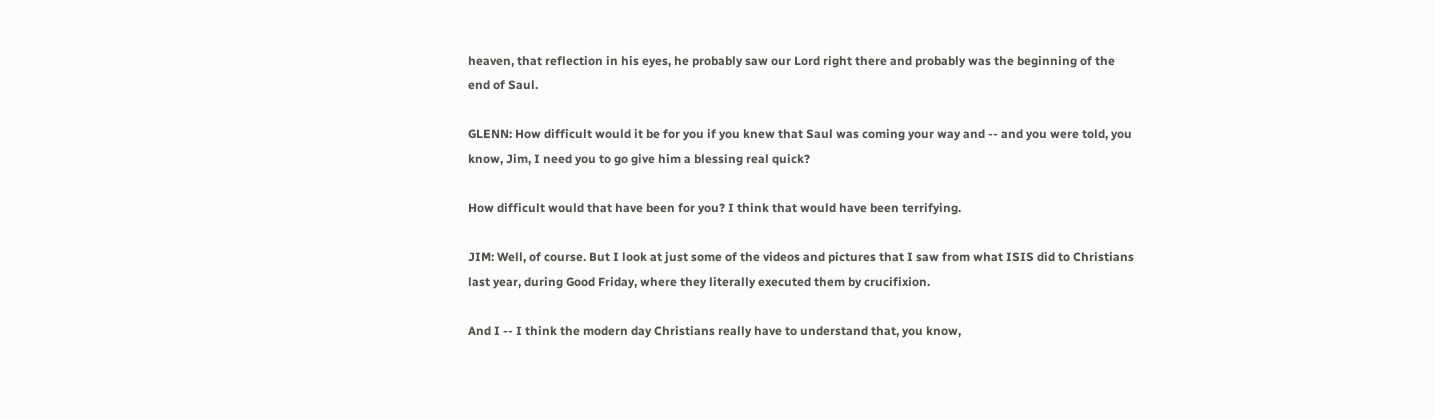heaven, that reflection in his eyes, he probably saw our Lord right there and probably was the beginning of the end of Saul.

GLENN: How difficult would it be for you if you knew that Saul was coming your way and -- and you were told, you know, Jim, I need you to go give him a blessing real quick?

How difficult would that have been for you? I think that would have been terrifying.

JIM: Well, of course. But I look at just some of the videos and pictures that I saw from what ISIS did to Christians last year, during Good Friday, where they literally executed them by crucifixion.

And I -- I think the modern day Christians really have to understand that, you know,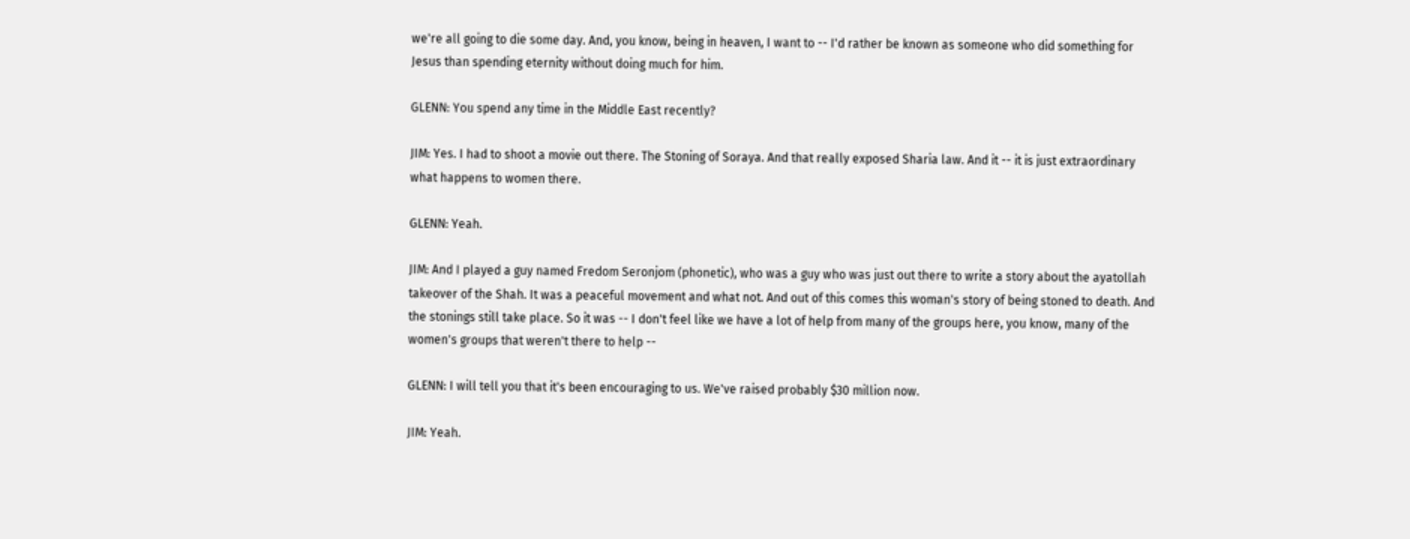we're all going to die some day. And, you know, being in heaven, I want to -- I'd rather be known as someone who did something for Jesus than spending eternity without doing much for him.

GLENN: You spend any time in the Middle East recently?

JIM: Yes. I had to shoot a movie out there. The Stoning of Soraya. And that really exposed Sharia law. And it -- it is just extraordinary what happens to women there.

GLENN: Yeah.

JIM: And I played a guy named Fredom Seronjom (phonetic), who was a guy who was just out there to write a story about the ayatollah takeover of the Shah. It was a peaceful movement and what not. And out of this comes this woman's story of being stoned to death. And the stonings still take place. So it was -- I don't feel like we have a lot of help from many of the groups here, you know, many of the women's groups that weren't there to help --

GLENN: I will tell you that it's been encouraging to us. We've raised probably $30 million now.

JIM: Yeah.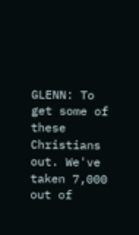GLENN: To get some of these Christians out. We've taken 7,000 out of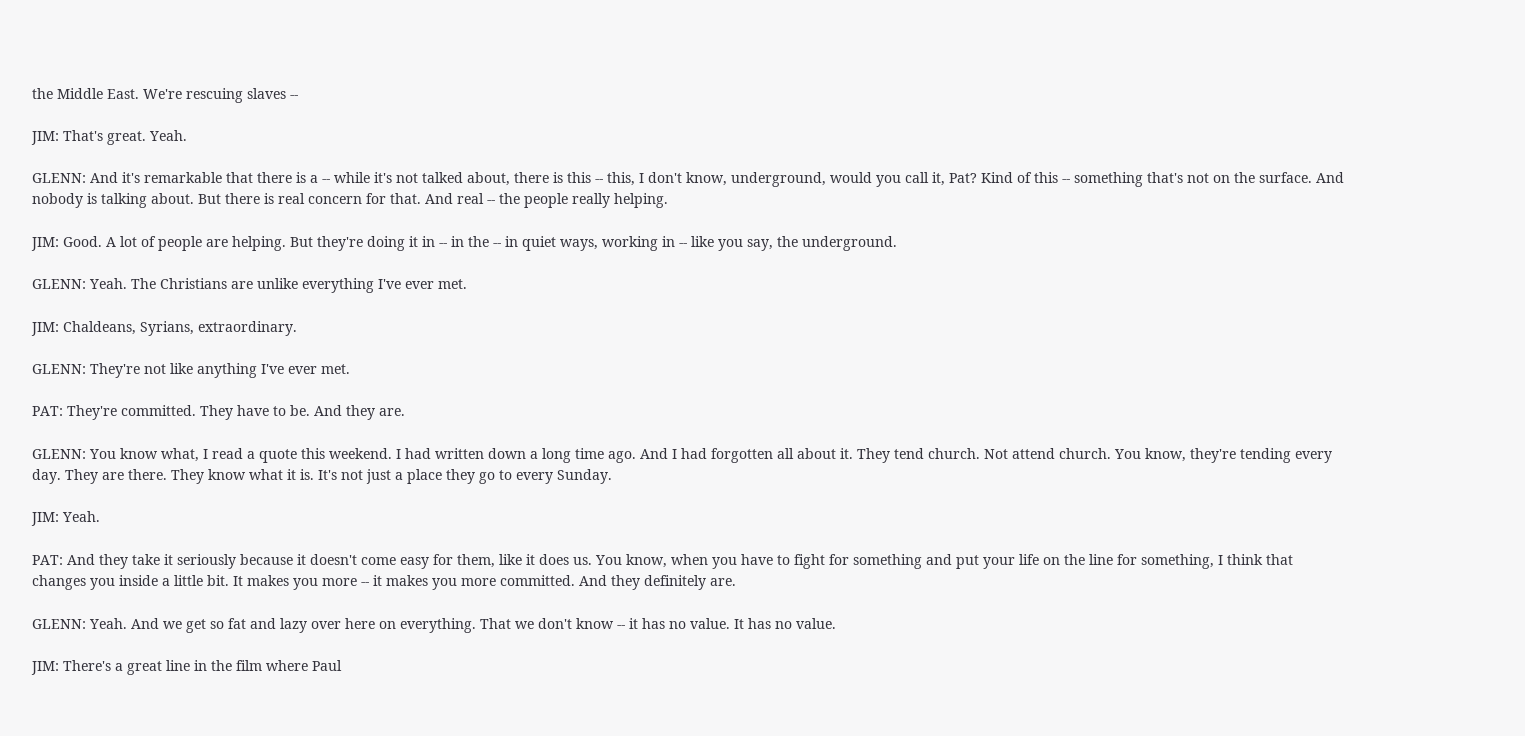the Middle East. We're rescuing slaves --

JIM: That's great. Yeah.

GLENN: And it's remarkable that there is a -- while it's not talked about, there is this -- this, I don't know, underground, would you call it, Pat? Kind of this -- something that's not on the surface. And nobody is talking about. But there is real concern for that. And real -- the people really helping.

JIM: Good. A lot of people are helping. But they're doing it in -- in the -- in quiet ways, working in -- like you say, the underground.

GLENN: Yeah. The Christians are unlike everything I've ever met.

JIM: Chaldeans, Syrians, extraordinary.

GLENN: They're not like anything I've ever met.

PAT: They're committed. They have to be. And they are.

GLENN: You know what, I read a quote this weekend. I had written down a long time ago. And I had forgotten all about it. They tend church. Not attend church. You know, they're tending every day. They are there. They know what it is. It's not just a place they go to every Sunday.

JIM: Yeah.

PAT: And they take it seriously because it doesn't come easy for them, like it does us. You know, when you have to fight for something and put your life on the line for something, I think that changes you inside a little bit. It makes you more -- it makes you more committed. And they definitely are.

GLENN: Yeah. And we get so fat and lazy over here on everything. That we don't know -- it has no value. It has no value.

JIM: There's a great line in the film where Paul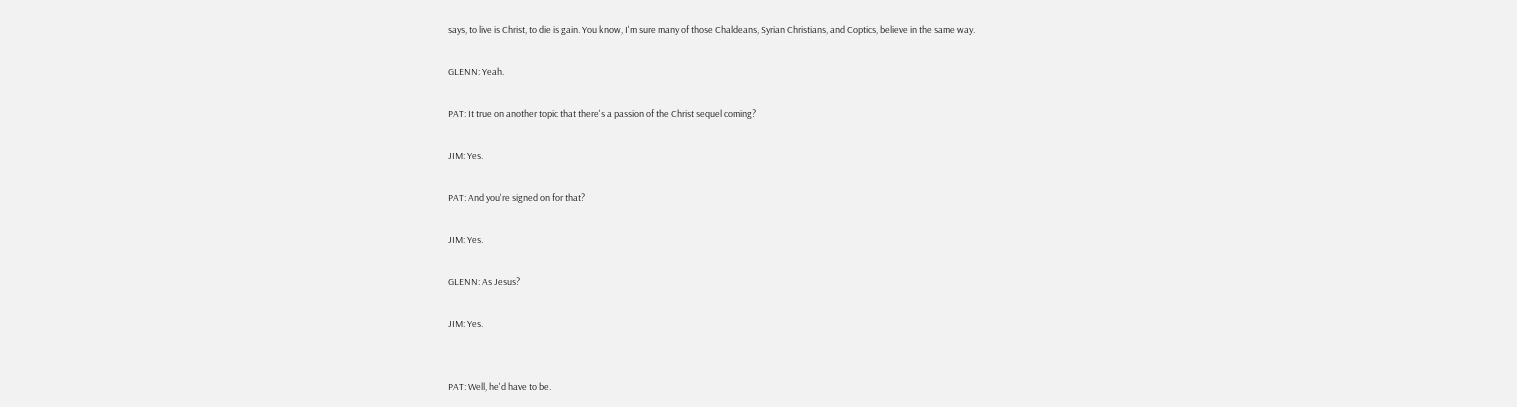says, to live is Christ, to die is gain. You know, I'm sure many of those Chaldeans, Syrian Christians, and Coptics, believe in the same way.

GLENN: Yeah.

PAT: It true on another topic that there's a passion of the Christ sequel coming?

JIM: Yes.

PAT: And you're signed on for that?

JIM: Yes.

GLENN: As Jesus?

JIM: Yes.


PAT: Well, he'd have to be.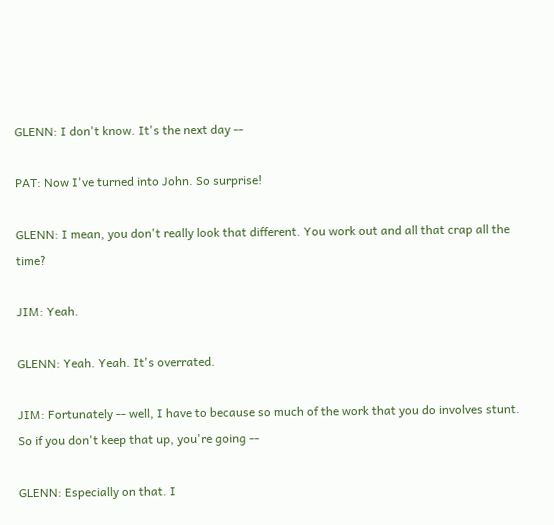GLENN: I don't know. It's the next day --

PAT: Now I've turned into John. So surprise!

GLENN: I mean, you don't really look that different. You work out and all that crap all the time?

JIM: Yeah.

GLENN: Yeah. Yeah. It's overrated.

JIM: Fortunately -- well, I have to because so much of the work that you do involves stunt. So if you don't keep that up, you're going --

GLENN: Especially on that. I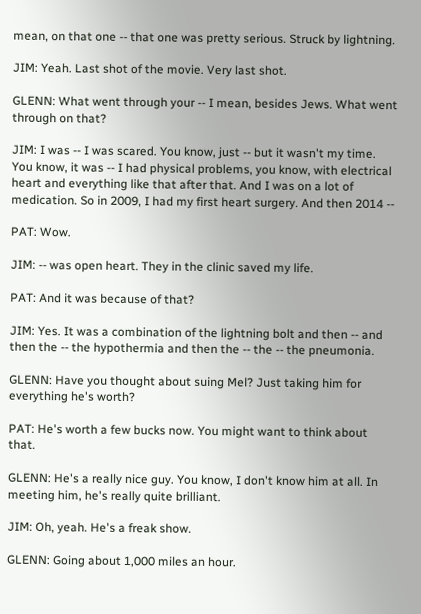mean, on that one -- that one was pretty serious. Struck by lightning.

JIM: Yeah. Last shot of the movie. Very last shot.

GLENN: What went through your -- I mean, besides Jews. What went through on that?

JIM: I was -- I was scared. You know, just -- but it wasn't my time. You know, it was -- I had physical problems, you know, with electrical heart and everything like that after that. And I was on a lot of medication. So in 2009, I had my first heart surgery. And then 2014 --

PAT: Wow.

JIM: -- was open heart. They in the clinic saved my life.

PAT: And it was because of that?

JIM: Yes. It was a combination of the lightning bolt and then -- and then the -- the hypothermia and then the -- the -- the pneumonia.

GLENN: Have you thought about suing Mel? Just taking him for everything he's worth?

PAT: He's worth a few bucks now. You might want to think about that.

GLENN: He's a really nice guy. You know, I don't know him at all. In meeting him, he's really quite brilliant.

JIM: Oh, yeah. He's a freak show.

GLENN: Going about 1,000 miles an hour.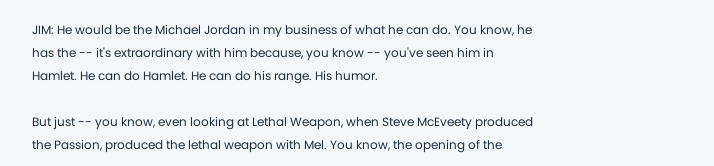JIM: He would be the Michael Jordan in my business of what he can do. You know, he has the -- it's extraordinary with him because, you know -- you've seen him in Hamlet. He can do Hamlet. He can do his range. His humor.

But just -- you know, even looking at Lethal Weapon, when Steve McEveety produced the Passion, produced the lethal weapon with Mel. You know, the opening of the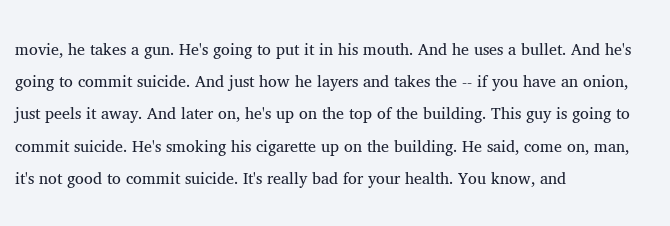movie, he takes a gun. He's going to put it in his mouth. And he uses a bullet. And he's going to commit suicide. And just how he layers and takes the -- if you have an onion, just peels it away. And later on, he's up on the top of the building. This guy is going to commit suicide. He's smoking his cigarette up on the building. He said, come on, man, it's not good to commit suicide. It's really bad for your health. You know, and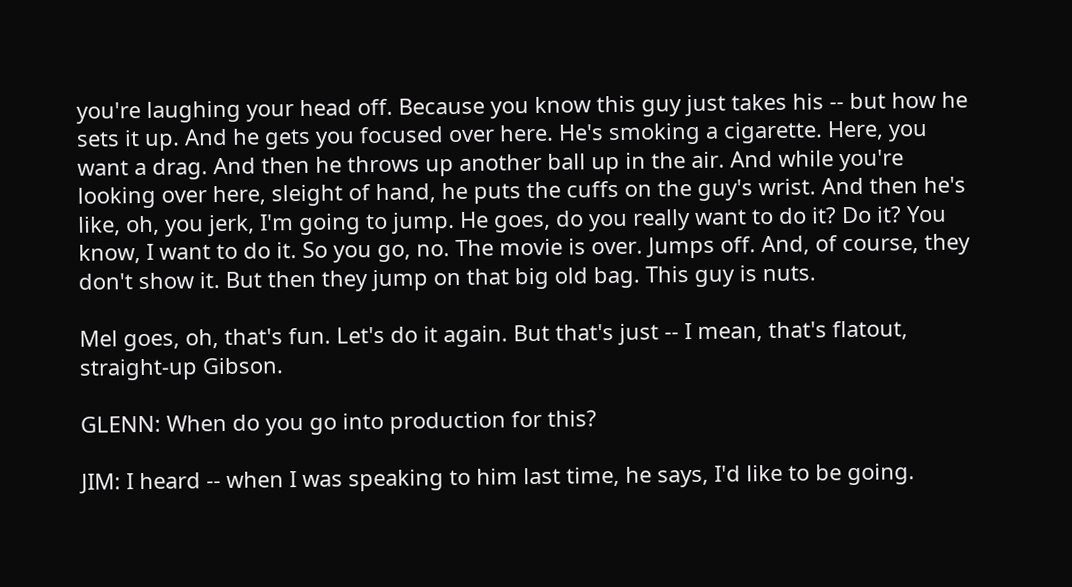you're laughing your head off. Because you know this guy just takes his -- but how he sets it up. And he gets you focused over here. He's smoking a cigarette. Here, you want a drag. And then he throws up another ball up in the air. And while you're looking over here, sleight of hand, he puts the cuffs on the guy's wrist. And then he's like, oh, you jerk, I'm going to jump. He goes, do you really want to do it? Do it? You know, I want to do it. So you go, no. The movie is over. Jumps off. And, of course, they don't show it. But then they jump on that big old bag. This guy is nuts.

Mel goes, oh, that's fun. Let's do it again. But that's just -- I mean, that's flatout, straight-up Gibson.

GLENN: When do you go into production for this?

JIM: I heard -- when I was speaking to him last time, he says, I'd like to be going.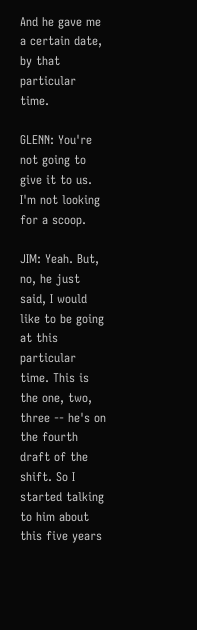And he gave me a certain date, by that particular time.

GLENN: You're not going to give it to us. I'm not looking for a scoop.

JIM: Yeah. But, no, he just said, I would like to be going at this particular time. This is the one, two, three -- he's on the fourth draft of the shift. So I started talking to him about this five years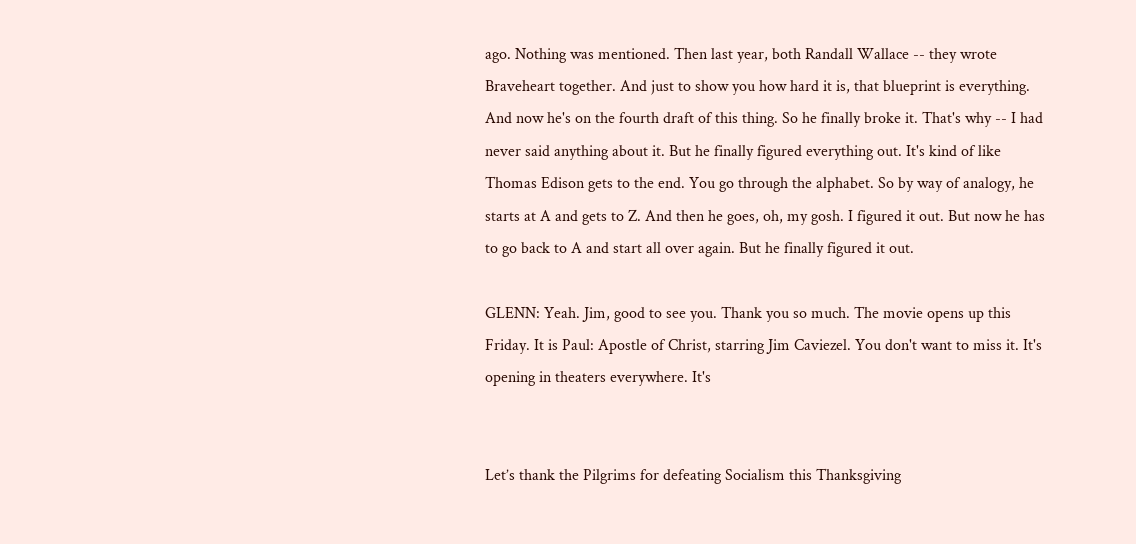ago. Nothing was mentioned. Then last year, both Randall Wallace -- they wrote Braveheart together. And just to show you how hard it is, that blueprint is everything. And now he's on the fourth draft of this thing. So he finally broke it. That's why -- I had never said anything about it. But he finally figured everything out. It's kind of like Thomas Edison gets to the end. You go through the alphabet. So by way of analogy, he starts at A and gets to Z. And then he goes, oh, my gosh. I figured it out. But now he has to go back to A and start all over again. But he finally figured it out.

GLENN: Yeah. Jim, good to see you. Thank you so much. The movie opens up this Friday. It is Paul: Apostle of Christ, starring Jim Caviezel. You don't want to miss it. It's opening in theaters everywhere. It's


Let’s thank the Pilgrims for defeating Socialism this Thanksgiving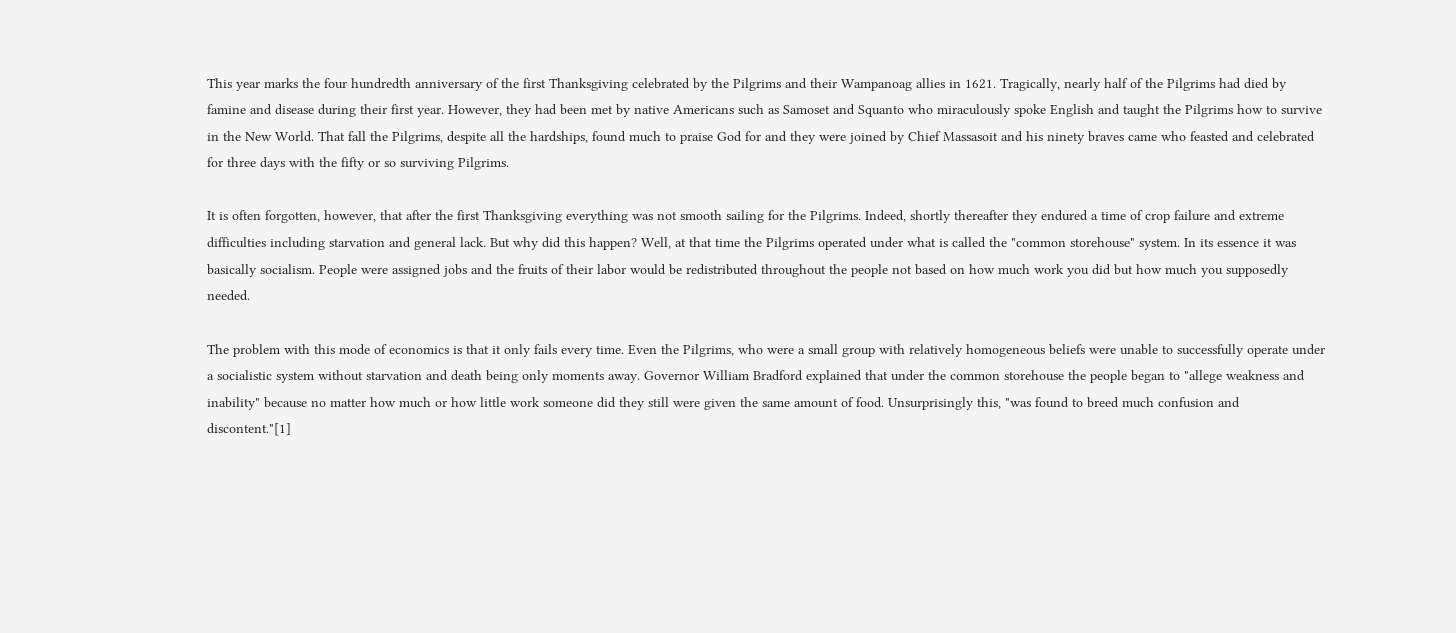This year marks the four hundredth anniversary of the first Thanksgiving celebrated by the Pilgrims and their Wampanoag allies in 1621. Tragically, nearly half of the Pilgrims had died by famine and disease during their first year. However, they had been met by native Americans such as Samoset and Squanto who miraculously spoke English and taught the Pilgrims how to survive in the New World. That fall the Pilgrims, despite all the hardships, found much to praise God for and they were joined by Chief Massasoit and his ninety braves came who feasted and celebrated for three days with the fifty or so surviving Pilgrims.

It is often forgotten, however, that after the first Thanksgiving everything was not smooth sailing for the Pilgrims. Indeed, shortly thereafter they endured a time of crop failure and extreme difficulties including starvation and general lack. But why did this happen? Well, at that time the Pilgrims operated under what is called the "common storehouse" system. In its essence it was basically socialism. People were assigned jobs and the fruits of their labor would be redistributed throughout the people not based on how much work you did but how much you supposedly needed.

The problem with this mode of economics is that it only fails every time. Even the Pilgrims, who were a small group with relatively homogeneous beliefs were unable to successfully operate under a socialistic system without starvation and death being only moments away. Governor William Bradford explained that under the common storehouse the people began to "allege weakness and inability" because no matter how much or how little work someone did they still were given the same amount of food. Unsurprisingly this, "was found to breed much confusion and discontent."[1]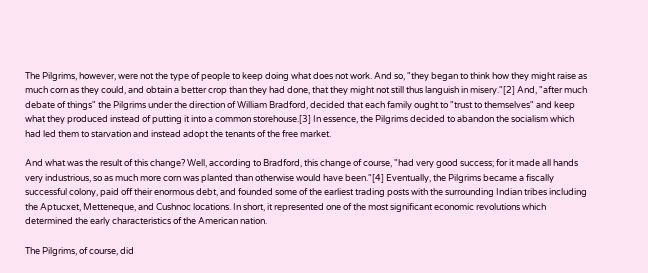The Pilgrims, however, were not the type of people to keep doing what does not work. And so, "they began to think how they might raise as much corn as they could, and obtain a better crop than they had done, that they might not still thus languish in misery."[2] And, "after much debate of things" the Pilgrims under the direction of William Bradford, decided that each family ought to "trust to themselves" and keep what they produced instead of putting it into a common storehouse.[3] In essence, the Pilgrims decided to abandon the socialism which had led them to starvation and instead adopt the tenants of the free market.

And what was the result of this change? Well, according to Bradford, this change of course, "had very good success; for it made all hands very industrious, so as much more corn was planted than otherwise would have been."[4] Eventually, the Pilgrims became a fiscally successful colony, paid off their enormous debt, and founded some of the earliest trading posts with the surrounding Indian tribes including the Aptucxet, Metteneque, and Cushnoc locations. In short, it represented one of the most significant economic revolutions which determined the early characteristics of the American nation.

The Pilgrims, of course, did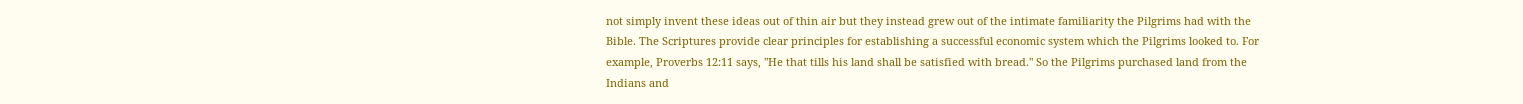not simply invent these ideas out of thin air but they instead grew out of the intimate familiarity the Pilgrims had with the Bible. The Scriptures provide clear principles for establishing a successful economic system which the Pilgrims looked to. For example, Proverbs 12:11 says, "He that tills his land shall be satisfied with bread." So the Pilgrims purchased land from the Indians and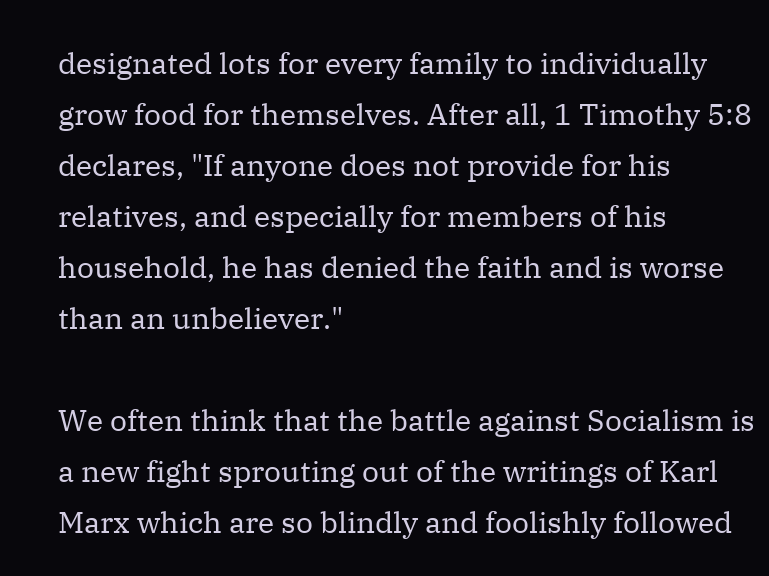designated lots for every family to individually grow food for themselves. After all, 1 Timothy 5:8 declares, "If anyone does not provide for his relatives, and especially for members of his household, he has denied the faith and is worse than an unbeliever."

We often think that the battle against Socialism is a new fight sprouting out of the writings of Karl Marx which are so blindly and foolishly followed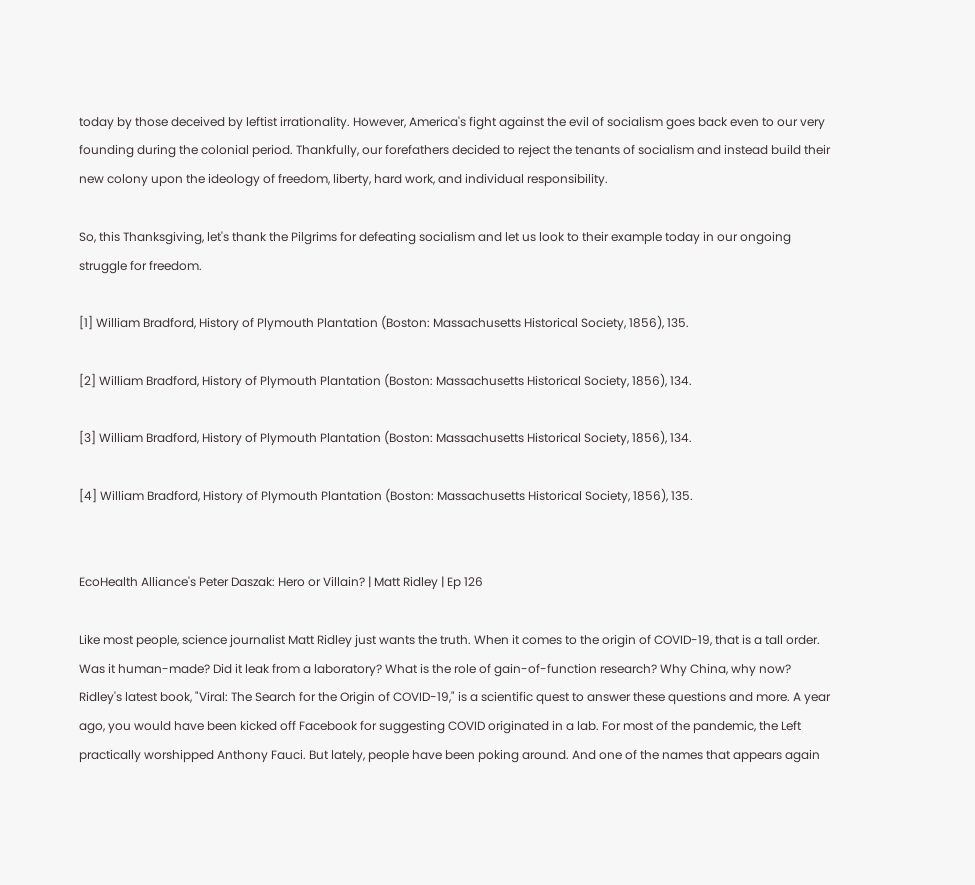today by those deceived by leftist irrationality. However, America's fight against the evil of socialism goes back even to our very founding during the colonial period. Thankfully, our forefathers decided to reject the tenants of socialism and instead build their new colony upon the ideology of freedom, liberty, hard work, and individual responsibility.

So, this Thanksgiving, let's thank the Pilgrims for defeating socialism and let us look to their example today in our ongoing struggle for freedom.

[1] William Bradford, History of Plymouth Plantation (Boston: Massachusetts Historical Society, 1856), 135.

[2] William Bradford, History of Plymouth Plantation (Boston: Massachusetts Historical Society, 1856), 134.

[3] William Bradford, History of Plymouth Plantation (Boston: Massachusetts Historical Society, 1856), 134.

[4] William Bradford, History of Plymouth Plantation (Boston: Massachusetts Historical Society, 1856), 135.


EcoHealth Alliance's Peter Daszak: Hero or Villain? | Matt Ridley | Ep 126

Like most people, science journalist Matt Ridley just wants the truth. When it comes to the origin of COVID-19, that is a tall order. Was it human-made? Did it leak from a laboratory? What is the role of gain-of-function research? Why China, why now? Ridley's latest book, "Viral: The Search for the Origin of COVID-19," is a scientific quest to answer these questions and more. A year ago, you would have been kicked off Facebook for suggesting COVID originated in a lab. For most of the pandemic, the Left practically worshipped Anthony Fauci. But lately, people have been poking around. And one of the names that appears again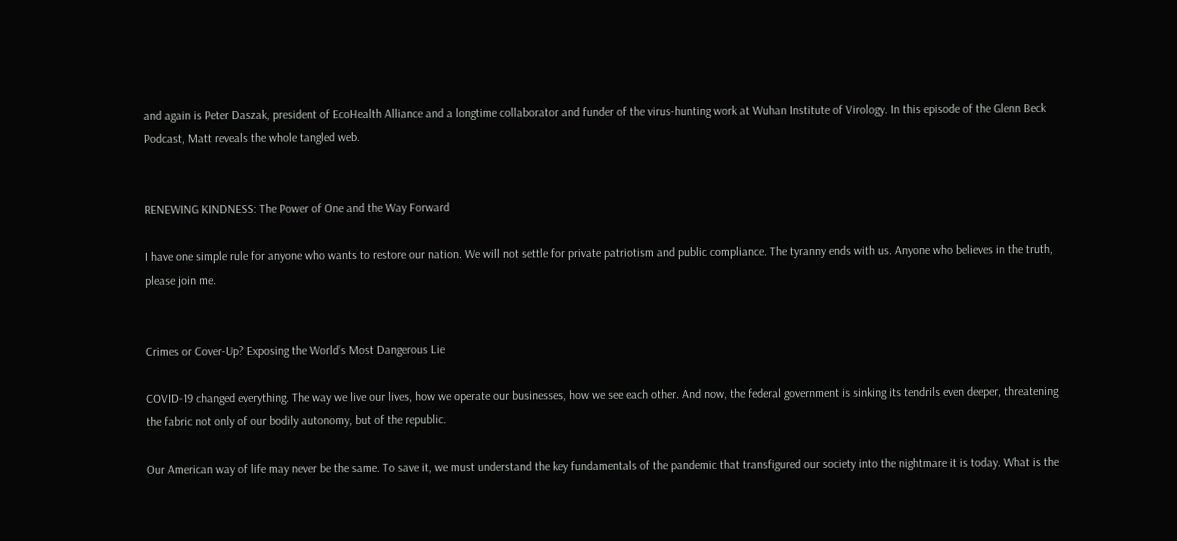and again is Peter Daszak, president of EcoHealth Alliance and a longtime collaborator and funder of the virus-hunting work at Wuhan Institute of Virology. In this episode of the Glenn Beck Podcast, Matt reveals the whole tangled web.


RENEWING KINDNESS: The Power of One and the Way Forward

I have one simple rule for anyone who wants to restore our nation. We will not settle for private patriotism and public compliance. The tyranny ends with us. Anyone who believes in the truth, please join me.


Crimes or Cover-Up? Exposing the World’s Most Dangerous Lie

COVID-19 changed everything. The way we live our lives, how we operate our businesses, how we see each other. And now, the federal government is sinking its tendrils even deeper, threatening the fabric not only of our bodily autonomy, but of the republic.

Our American way of life may never be the same. To save it, we must understand the key fundamentals of the pandemic that transfigured our society into the nightmare it is today. What is the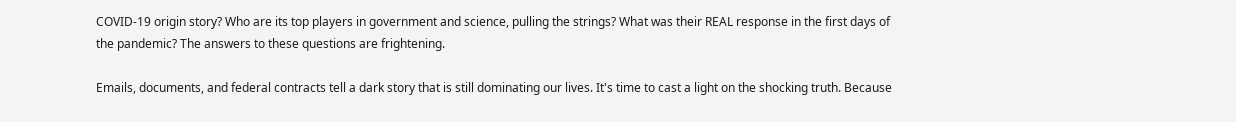COVID-19 origin story? Who are its top players in government and science, pulling the strings? What was their REAL response in the first days of the pandemic? The answers to these questions are frightening.

Emails, documents, and federal contracts tell a dark story that is still dominating our lives. It's time to cast a light on the shocking truth. Because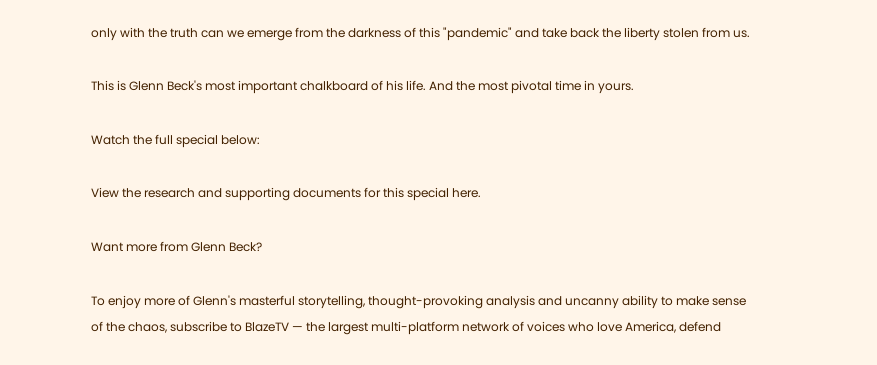only with the truth can we emerge from the darkness of this "pandemic" and take back the liberty stolen from us.

This is Glenn Beck's most important chalkboard of his life. And the most pivotal time in yours.

Watch the full special below:

View the research and supporting documents for this special here.

Want more from Glenn Beck?

To enjoy more of Glenn's masterful storytelling, thought-provoking analysis and uncanny ability to make sense of the chaos, subscribe to BlazeTV — the largest multi-platform network of voices who love America, defend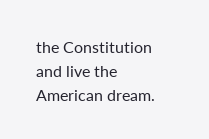the Constitution and live the American dream.